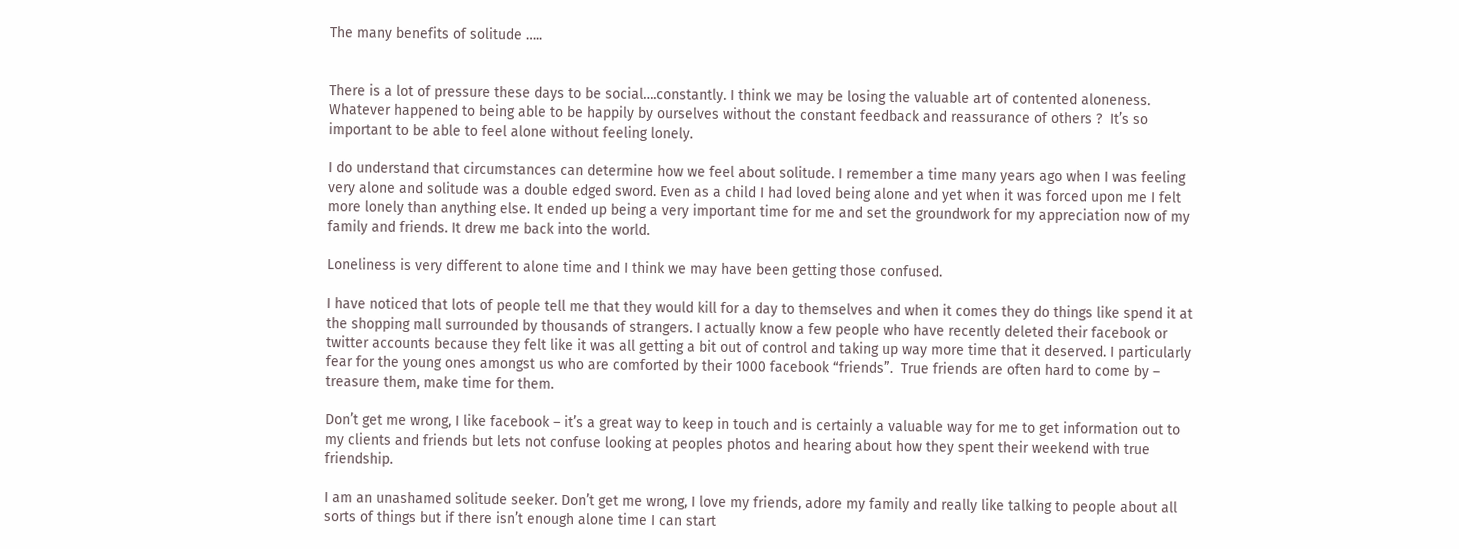The many benefits of solitude …..


There is a lot of pressure these days to be social….constantly. I think we may be losing the valuable art of contented aloneness. Whatever happened to being able to be happily by ourselves without the constant feedback and reassurance of others ?  It’s so important to be able to feel alone without feeling lonely.

I do understand that circumstances can determine how we feel about solitude. I remember a time many years ago when I was feeling very alone and solitude was a double edged sword. Even as a child I had loved being alone and yet when it was forced upon me I felt more lonely than anything else. It ended up being a very important time for me and set the groundwork for my appreciation now of my family and friends. It drew me back into the world.

Loneliness is very different to alone time and I think we may have been getting those confused.

I have noticed that lots of people tell me that they would kill for a day to themselves and when it comes they do things like spend it at the shopping mall surrounded by thousands of strangers. I actually know a few people who have recently deleted their facebook or twitter accounts because they felt like it was all getting a bit out of control and taking up way more time that it deserved. I particularly fear for the young ones amongst us who are comforted by their 1000 facebook “friends”.  True friends are often hard to come by – treasure them, make time for them.

Don’t get me wrong, I like facebook – it’s a great way to keep in touch and is certainly a valuable way for me to get information out to my clients and friends but lets not confuse looking at peoples photos and hearing about how they spent their weekend with true friendship.

I am an unashamed solitude seeker. Don’t get me wrong, I love my friends, adore my family and really like talking to people about all sorts of things but if there isn’t enough alone time I can start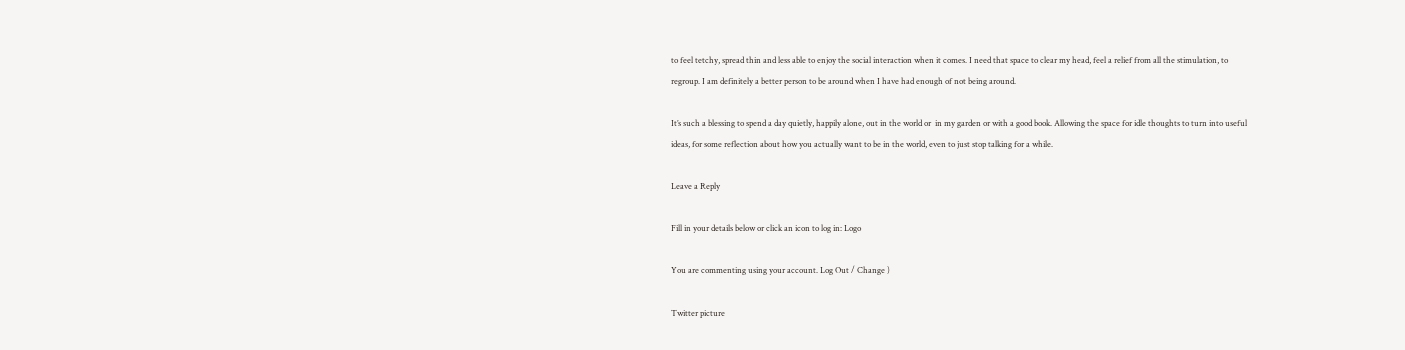to feel tetchy, spread thin and less able to enjoy the social interaction when it comes. I need that space to clear my head, feel a relief from all the stimulation, to regroup. I am definitely a better person to be around when I have had enough of not being around.

It’s such a blessing to spend a day quietly, happily alone, out in the world or  in my garden or with a good book. Allowing the space for idle thoughts to turn into useful ideas, for some reflection about how you actually want to be in the world, even to just stop talking for a while.

Leave a Reply

Fill in your details below or click an icon to log in: Logo

You are commenting using your account. Log Out / Change )

Twitter picture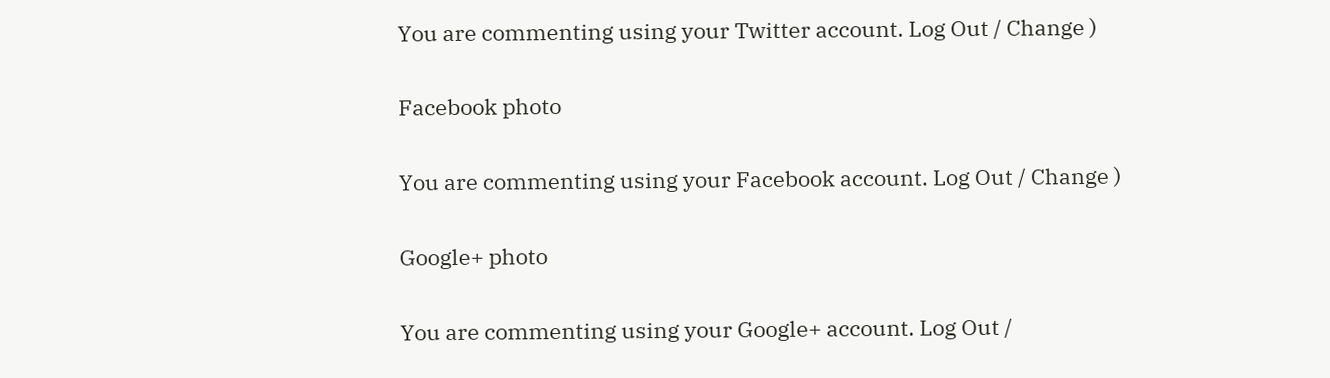You are commenting using your Twitter account. Log Out / Change )

Facebook photo

You are commenting using your Facebook account. Log Out / Change )

Google+ photo

You are commenting using your Google+ account. Log Out /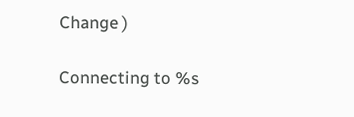Change )

Connecting to %s